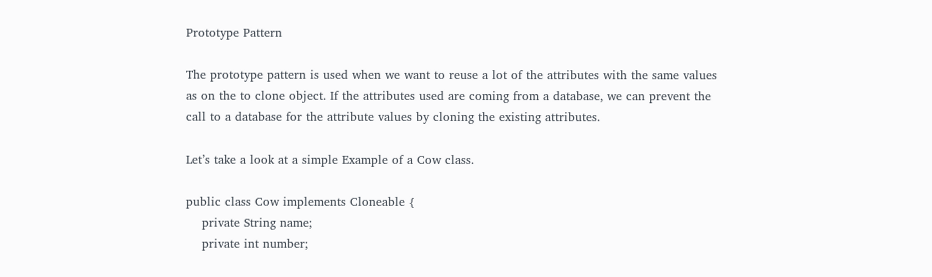Prototype Pattern

The prototype pattern is used when we want to reuse a lot of the attributes with the same values as on the to clone object. If the attributes used are coming from a database, we can prevent the call to a database for the attribute values by cloning the existing attributes.

Let’s take a look at a simple Example of a Cow class.

public class Cow implements Cloneable {
    private String name;
    private int number;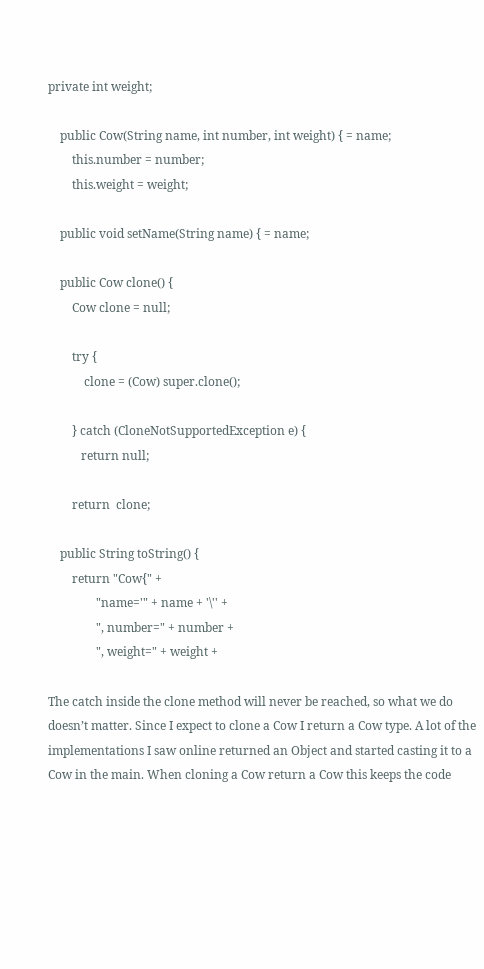private int weight;

    public Cow(String name, int number, int weight) { = name;
        this.number = number;
        this.weight = weight;

    public void setName(String name) { = name;

    public Cow clone() {
        Cow clone = null;

        try {
            clone = (Cow) super.clone();

        } catch (CloneNotSupportedException e) {
           return null;

        return  clone;

    public String toString() {
        return "Cow{" +
                "name='" + name + '\'' +
                ", number=" + number +
                ", weight=" + weight +

The catch inside the clone method will never be reached, so what we do doesn’t matter. Since I expect to clone a Cow I return a Cow type. A lot of the implementations I saw online returned an Object and started casting it to a Cow in the main. When cloning a Cow return a Cow this keeps the code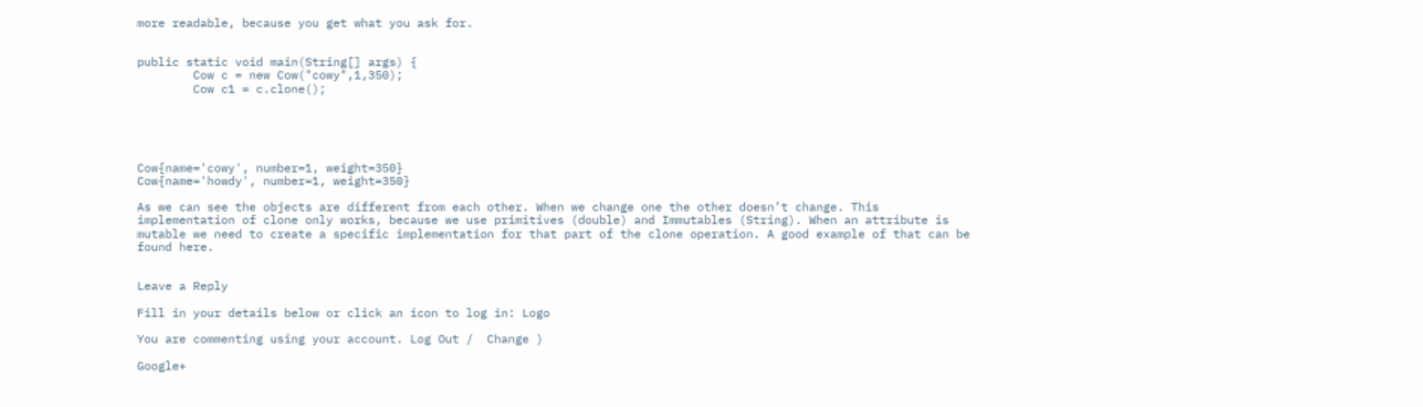more readable, because you get what you ask for.


public static void main(String[] args) {
        Cow c = new Cow("cowy",1,350);
        Cow c1 = c.clone();





Cow{name='cowy', number=1, weight=350}
Cow{name='howdy', number=1, weight=350}

As we can see the objects are different from each other. When we change one the other doesn’t change. This implementation of clone only works, because we use primitives (double) and Immutables (String). When an attribute is mutable we need to create a specific implementation for that part of the clone operation. A good example of that can be found here.


Leave a Reply

Fill in your details below or click an icon to log in: Logo

You are commenting using your account. Log Out /  Change )

Google+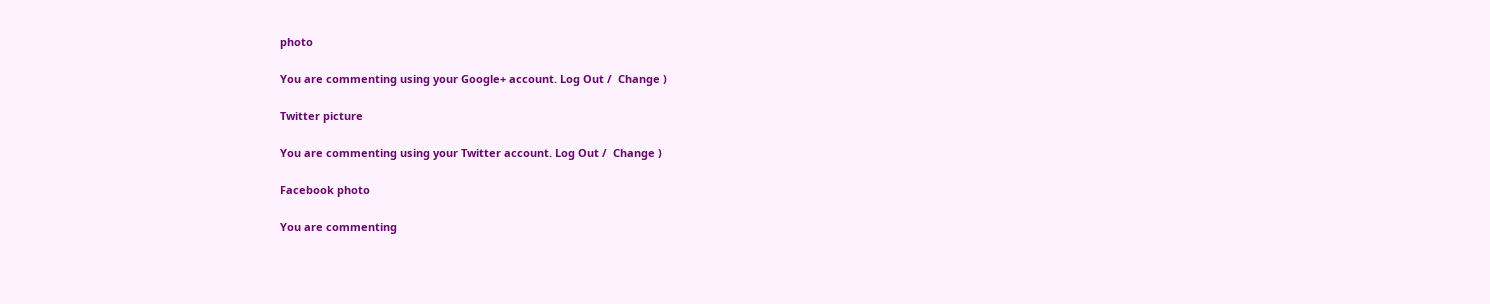photo

You are commenting using your Google+ account. Log Out /  Change )

Twitter picture

You are commenting using your Twitter account. Log Out /  Change )

Facebook photo

You are commenting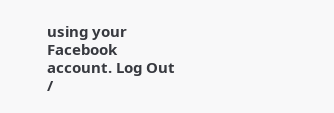using your Facebook account. Log Out /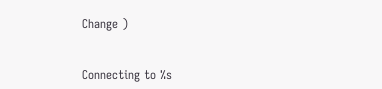Change )


Connecting to %s